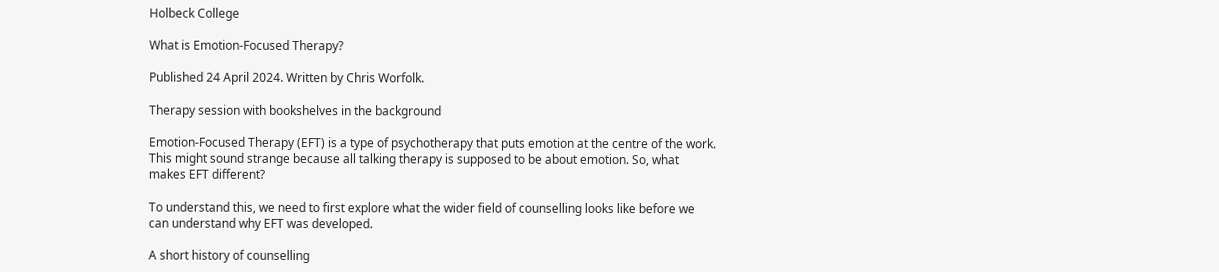Holbeck College

What is Emotion-Focused Therapy?

Published 24 April 2024. Written by Chris Worfolk.

Therapy session with bookshelves in the background

Emotion-Focused Therapy (EFT) is a type of psychotherapy that puts emotion at the centre of the work. This might sound strange because all talking therapy is supposed to be about emotion. So, what makes EFT different?

To understand this, we need to first explore what the wider field of counselling looks like before we can understand why EFT was developed.

A short history of counselling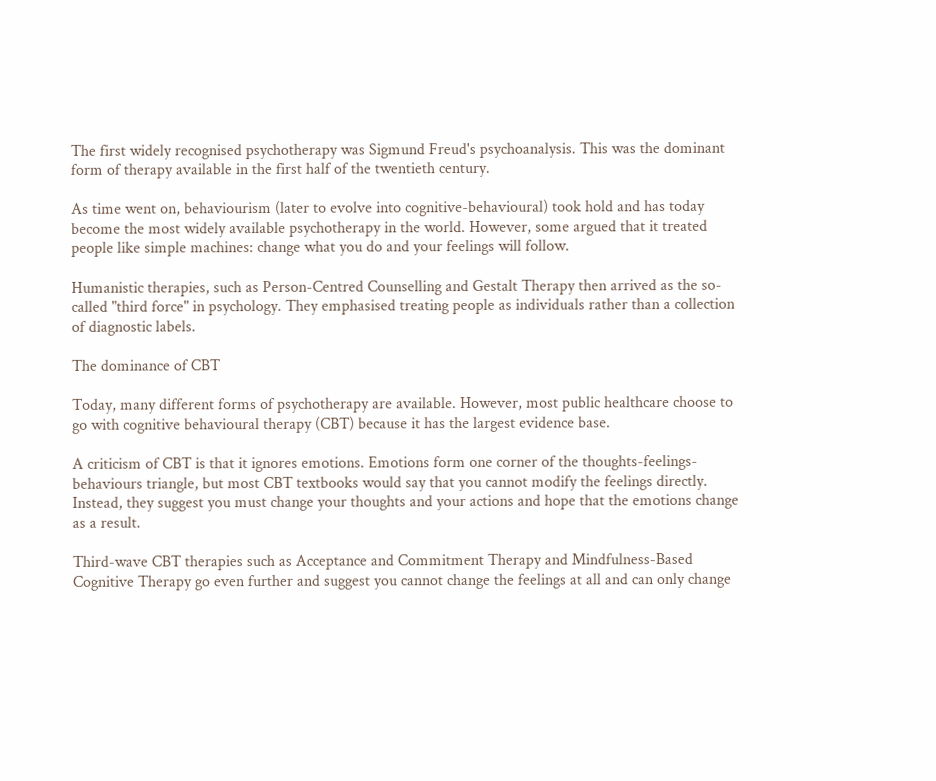The first widely recognised psychotherapy was Sigmund Freud's psychoanalysis. This was the dominant form of therapy available in the first half of the twentieth century.

As time went on, behaviourism (later to evolve into cognitive-behavioural) took hold and has today become the most widely available psychotherapy in the world. However, some argued that it treated people like simple machines: change what you do and your feelings will follow.

Humanistic therapies, such as Person-Centred Counselling and Gestalt Therapy then arrived as the so-called "third force" in psychology. They emphasised treating people as individuals rather than a collection of diagnostic labels.

The dominance of CBT

Today, many different forms of psychotherapy are available. However, most public healthcare choose to go with cognitive behavioural therapy (CBT) because it has the largest evidence base.

A criticism of CBT is that it ignores emotions. Emotions form one corner of the thoughts-feelings-behaviours triangle, but most CBT textbooks would say that you cannot modify the feelings directly. Instead, they suggest you must change your thoughts and your actions and hope that the emotions change as a result.

Third-wave CBT therapies such as Acceptance and Commitment Therapy and Mindfulness-Based Cognitive Therapy go even further and suggest you cannot change the feelings at all and can only change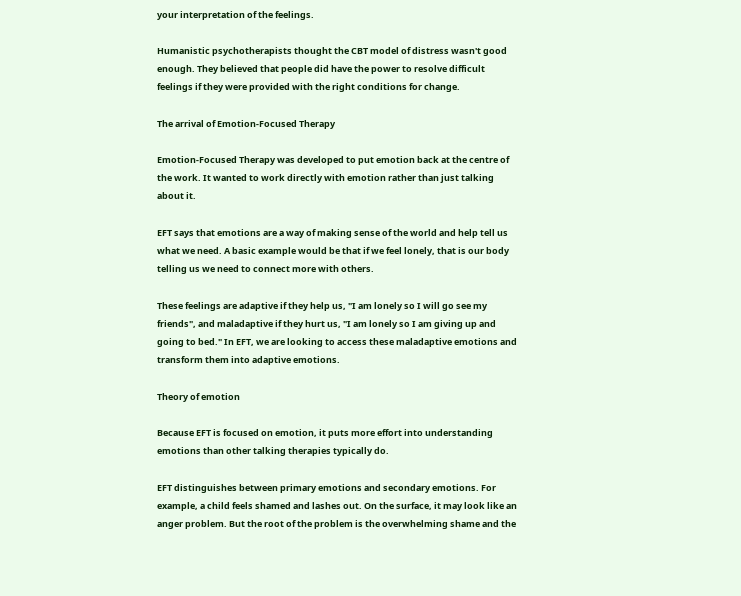your interpretation of the feelings.

Humanistic psychotherapists thought the CBT model of distress wasn't good enough. They believed that people did have the power to resolve difficult feelings if they were provided with the right conditions for change.

The arrival of Emotion-Focused Therapy

Emotion-Focused Therapy was developed to put emotion back at the centre of the work. It wanted to work directly with emotion rather than just talking about it.

EFT says that emotions are a way of making sense of the world and help tell us what we need. A basic example would be that if we feel lonely, that is our body telling us we need to connect more with others.

These feelings are adaptive if they help us, "I am lonely so I will go see my friends", and maladaptive if they hurt us, "I am lonely so I am giving up and going to bed." In EFT, we are looking to access these maladaptive emotions and transform them into adaptive emotions.

Theory of emotion

Because EFT is focused on emotion, it puts more effort into understanding emotions than other talking therapies typically do.

EFT distinguishes between primary emotions and secondary emotions. For example, a child feels shamed and lashes out. On the surface, it may look like an anger problem. But the root of the problem is the overwhelming shame and the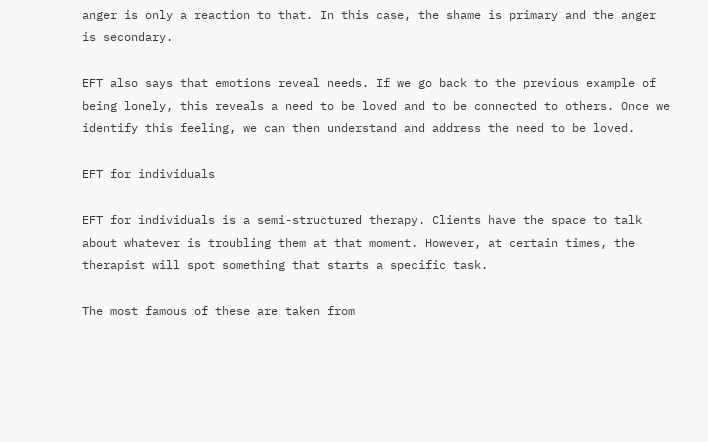anger is only a reaction to that. In this case, the shame is primary and the anger is secondary.

EFT also says that emotions reveal needs. If we go back to the previous example of being lonely, this reveals a need to be loved and to be connected to others. Once we identify this feeling, we can then understand and address the need to be loved.

EFT for individuals

EFT for individuals is a semi-structured therapy. Clients have the space to talk about whatever is troubling them at that moment. However, at certain times, the therapist will spot something that starts a specific task.

The most famous of these are taken from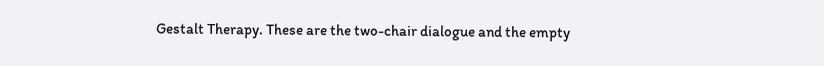Gestalt Therapy. These are the two-chair dialogue and the empty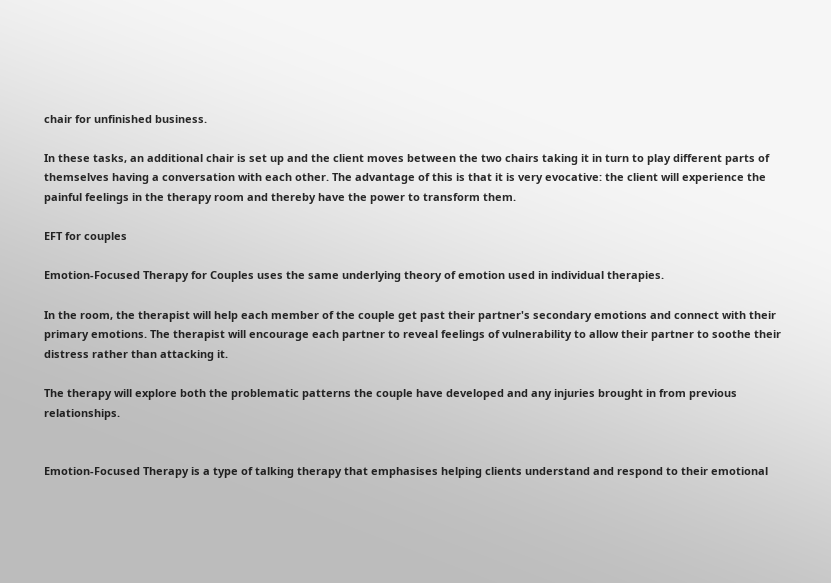chair for unfinished business.

In these tasks, an additional chair is set up and the client moves between the two chairs taking it in turn to play different parts of themselves having a conversation with each other. The advantage of this is that it is very evocative: the client will experience the painful feelings in the therapy room and thereby have the power to transform them.

EFT for couples

Emotion-Focused Therapy for Couples uses the same underlying theory of emotion used in individual therapies.

In the room, the therapist will help each member of the couple get past their partner's secondary emotions and connect with their primary emotions. The therapist will encourage each partner to reveal feelings of vulnerability to allow their partner to soothe their distress rather than attacking it.

The therapy will explore both the problematic patterns the couple have developed and any injuries brought in from previous relationships.


Emotion-Focused Therapy is a type of talking therapy that emphasises helping clients understand and respond to their emotional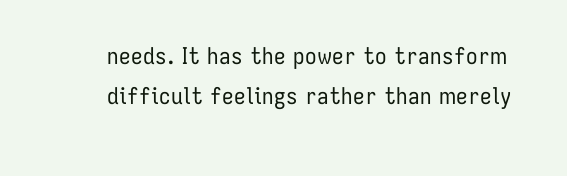needs. It has the power to transform difficult feelings rather than merely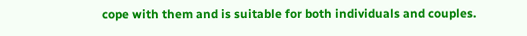cope with them and is suitable for both individuals and couples.